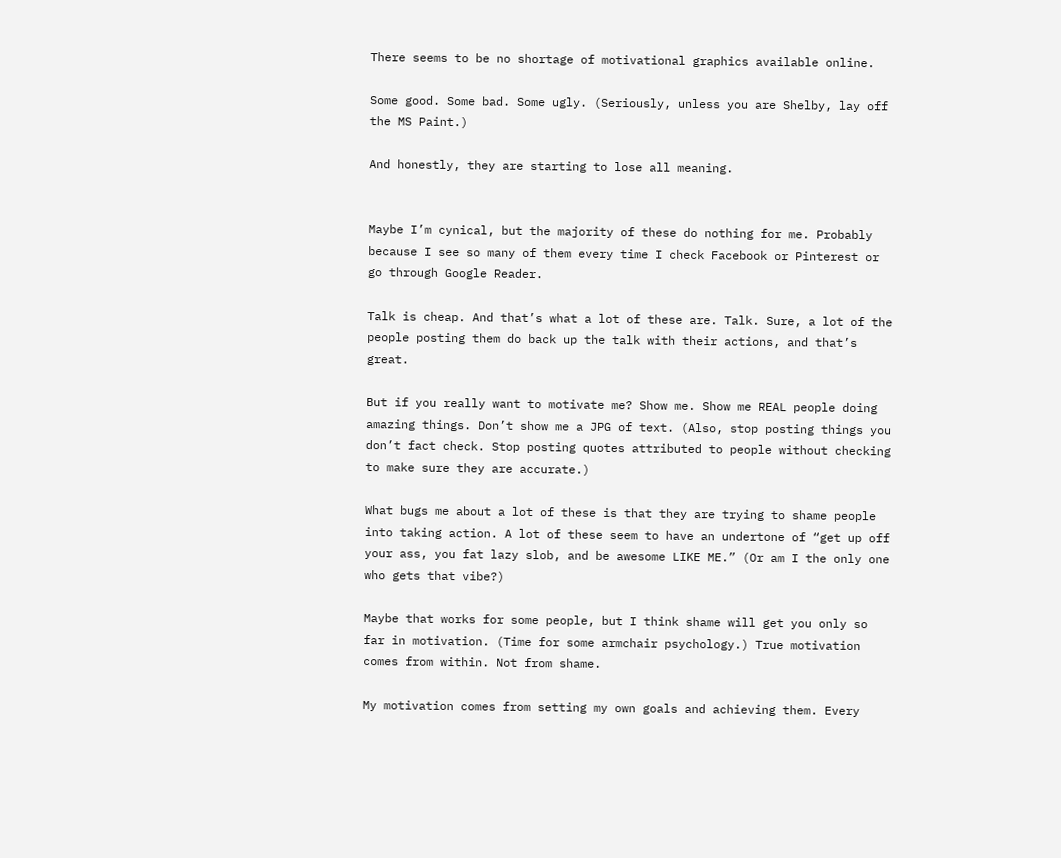There seems to be no shortage of motivational graphics available online.

Some good. Some bad. Some ugly. (Seriously, unless you are Shelby, lay off the MS Paint.)

And honestly, they are starting to lose all meaning.


Maybe I’m cynical, but the majority of these do nothing for me. Probably because I see so many of them every time I check Facebook or Pinterest or go through Google Reader.

Talk is cheap. And that’s what a lot of these are. Talk. Sure, a lot of the people posting them do back up the talk with their actions, and that’s great.

But if you really want to motivate me? Show me. Show me REAL people doing amazing things. Don’t show me a JPG of text. (Also, stop posting things you don’t fact check. Stop posting quotes attributed to people without checking to make sure they are accurate.)

What bugs me about a lot of these is that they are trying to shame people into taking action. A lot of these seem to have an undertone of “get up off your ass, you fat lazy slob, and be awesome LIKE ME.” (Or am I the only one who gets that vibe?)

Maybe that works for some people, but I think shame will get you only so far in motivation. (Time for some armchair psychology.) True motivation comes from within. Not from shame.

My motivation comes from setting my own goals and achieving them. Every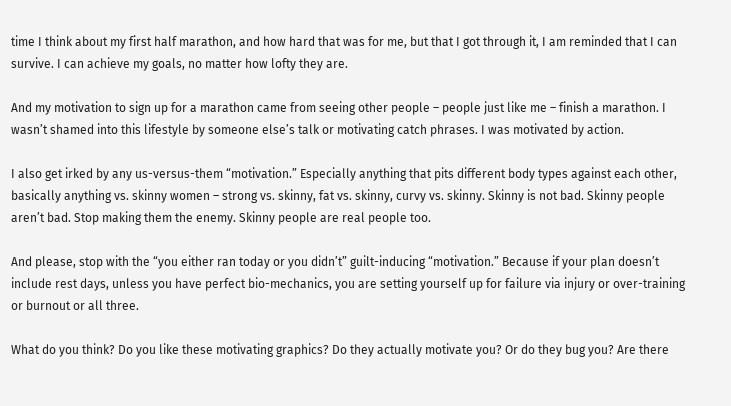time I think about my first half marathon, and how hard that was for me, but that I got through it, I am reminded that I can survive. I can achieve my goals, no matter how lofty they are.

And my motivation to sign up for a marathon came from seeing other people – people just like me – finish a marathon. I wasn’t shamed into this lifestyle by someone else’s talk or motivating catch phrases. I was motivated by action.

I also get irked by any us-versus-them “motivation.” Especially anything that pits different body types against each other, basically anything vs. skinny women – strong vs. skinny, fat vs. skinny, curvy vs. skinny. Skinny is not bad. Skinny people aren’t bad. Stop making them the enemy. Skinny people are real people too.

And please, stop with the “you either ran today or you didn’t” guilt-inducing “motivation.” Because if your plan doesn’t include rest days, unless you have perfect bio-mechanics, you are setting yourself up for failure via injury or over-training or burnout or all three.

What do you think? Do you like these motivating graphics? Do they actually motivate you? Or do they bug you? Are there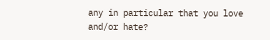any in particular that you love and/or hate?